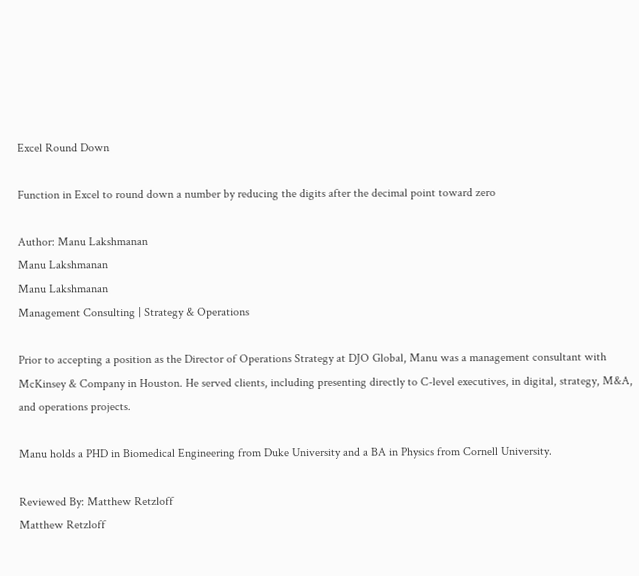Excel Round Down

Function in Excel to round down a number by reducing the digits after the decimal point toward zero

Author: Manu Lakshmanan
Manu Lakshmanan
Manu Lakshmanan
Management Consulting | Strategy & Operations

Prior to accepting a position as the Director of Operations Strategy at DJO Global, Manu was a management consultant with McKinsey & Company in Houston. He served clients, including presenting directly to C-level executives, in digital, strategy, M&A, and operations projects.

Manu holds a PHD in Biomedical Engineering from Duke University and a BA in Physics from Cornell University.

Reviewed By: Matthew Retzloff
Matthew Retzloff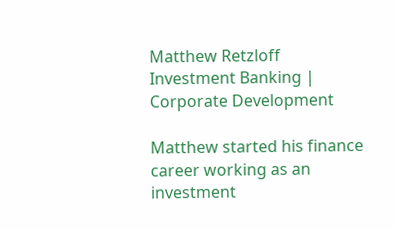Matthew Retzloff
Investment Banking | Corporate Development

Matthew started his finance career working as an investment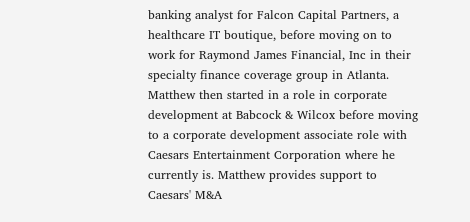banking analyst for Falcon Capital Partners, a healthcare IT boutique, before moving on to work for Raymond James Financial, Inc in their specialty finance coverage group in Atlanta. Matthew then started in a role in corporate development at Babcock & Wilcox before moving to a corporate development associate role with Caesars Entertainment Corporation where he currently is. Matthew provides support to Caesars' M&A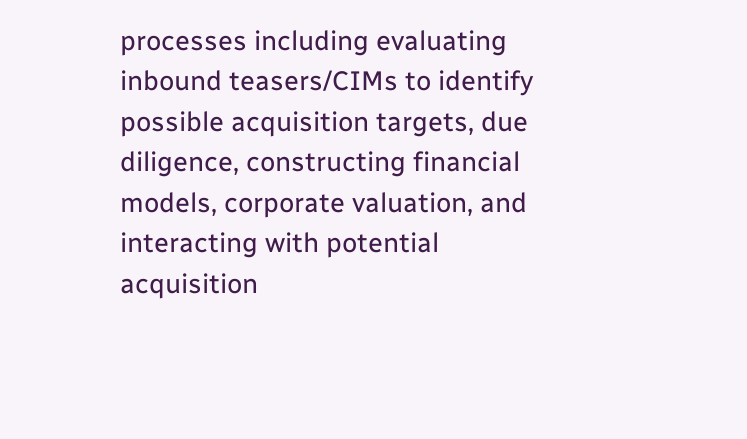processes including evaluating inbound teasers/CIMs to identify possible acquisition targets, due diligence, constructing financial models, corporate valuation, and interacting with potential acquisition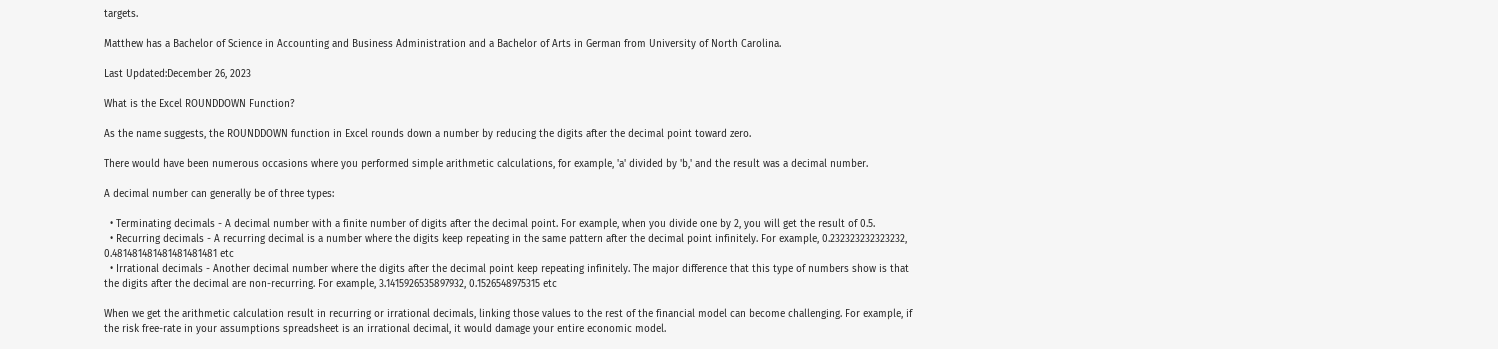targets.

Matthew has a Bachelor of Science in Accounting and Business Administration and a Bachelor of Arts in German from University of North Carolina.

Last Updated:December 26, 2023

What is the Excel ROUNDDOWN Function?

As the name suggests, the ROUNDDOWN function in Excel rounds down a number by reducing the digits after the decimal point toward zero.

There would have been numerous occasions where you performed simple arithmetic calculations, for example, 'a' divided by 'b,' and the result was a decimal number.

A decimal number can generally be of three types:

  • Terminating decimals - A decimal number with a finite number of digits after the decimal point. For example, when you divide one by 2, you will get the result of 0.5.
  • Recurring decimals - A recurring decimal is a number where the digits keep repeating in the same pattern after the decimal point infinitely. For example, 0.232323232323232, 0.481481481481481481481 etc
  • Irrational decimals - Another decimal number where the digits after the decimal point keep repeating infinitely. The major difference that this type of numbers show is that the digits after the decimal are non-recurring. For example, 3.1415926535897932, 0.1526548975315 etc

When we get the arithmetic calculation result in recurring or irrational decimals, linking those values to the rest of the financial model can become challenging. For example, if the risk free-rate in your assumptions spreadsheet is an irrational decimal, it would damage your entire economic model.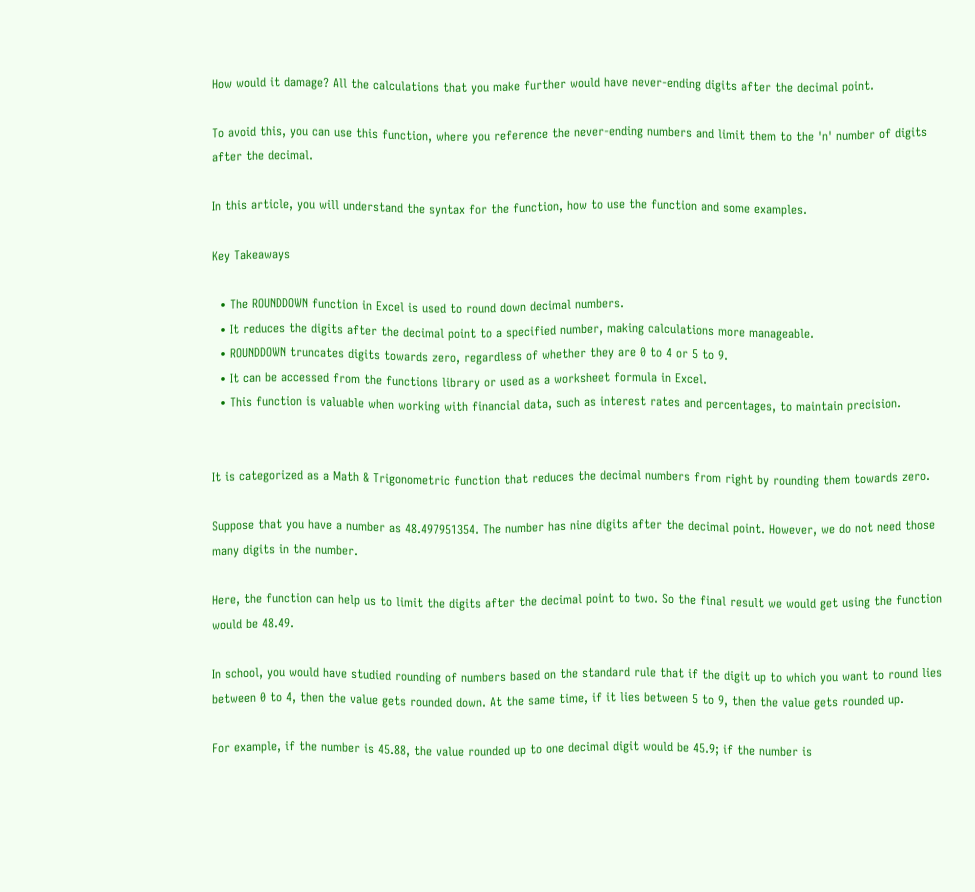How would it damage? All the calculations that you make further would have never-ending digits after the decimal point.

To avoid this, you can use this function, where you reference the never-ending numbers and limit them to the 'n' number of digits after the decimal.

In this article, you will understand the syntax for the function, how to use the function and some examples.

Key Takeaways

  • The ROUNDDOWN function in Excel is used to round down decimal numbers.
  • It reduces the digits after the decimal point to a specified number, making calculations more manageable.
  • ROUNDDOWN truncates digits towards zero, regardless of whether they are 0 to 4 or 5 to 9.
  • It can be accessed from the functions library or used as a worksheet formula in Excel.
  • This function is valuable when working with financial data, such as interest rates and percentages, to maintain precision.


It is categorized as a Math & Trigonometric function that reduces the decimal numbers from right by rounding them towards zero.

Suppose that you have a number as 48.497951354. The number has nine digits after the decimal point. However, we do not need those many digits in the number.

Here, the function can help us to limit the digits after the decimal point to two. So the final result we would get using the function would be 48.49.

In school, you would have studied rounding of numbers based on the standard rule that if the digit up to which you want to round lies between 0 to 4, then the value gets rounded down. At the same time, if it lies between 5 to 9, then the value gets rounded up.

For example, if the number is 45.88, the value rounded up to one decimal digit would be 45.9; if the number is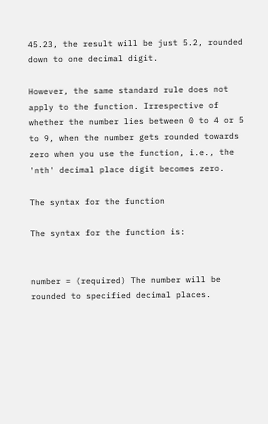45.23, the result will be just 5.2, rounded down to one decimal digit.

However, the same standard rule does not apply to the function. Irrespective of whether the number lies between 0 to 4 or 5 to 9, when the number gets rounded towards zero when you use the function, i.e., the 'nth' decimal place digit becomes zero.

The syntax for the function

The syntax for the function is:


number = (required) The number will be rounded to specified decimal places.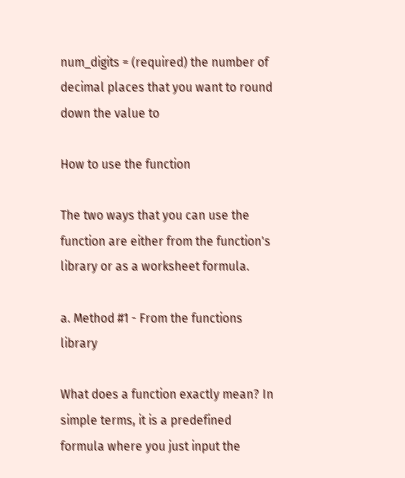num_digits = (required) the number of decimal places that you want to round down the value to

How to use the function

The two ways that you can use the function are either from the function's library or as a worksheet formula.

a. Method #1 - From the functions library

What does a function exactly mean? In simple terms, it is a predefined formula where you just input the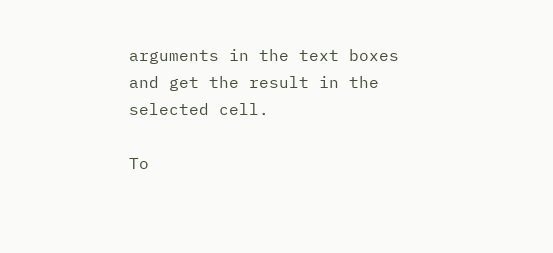arguments in the text boxes and get the result in the selected cell.

To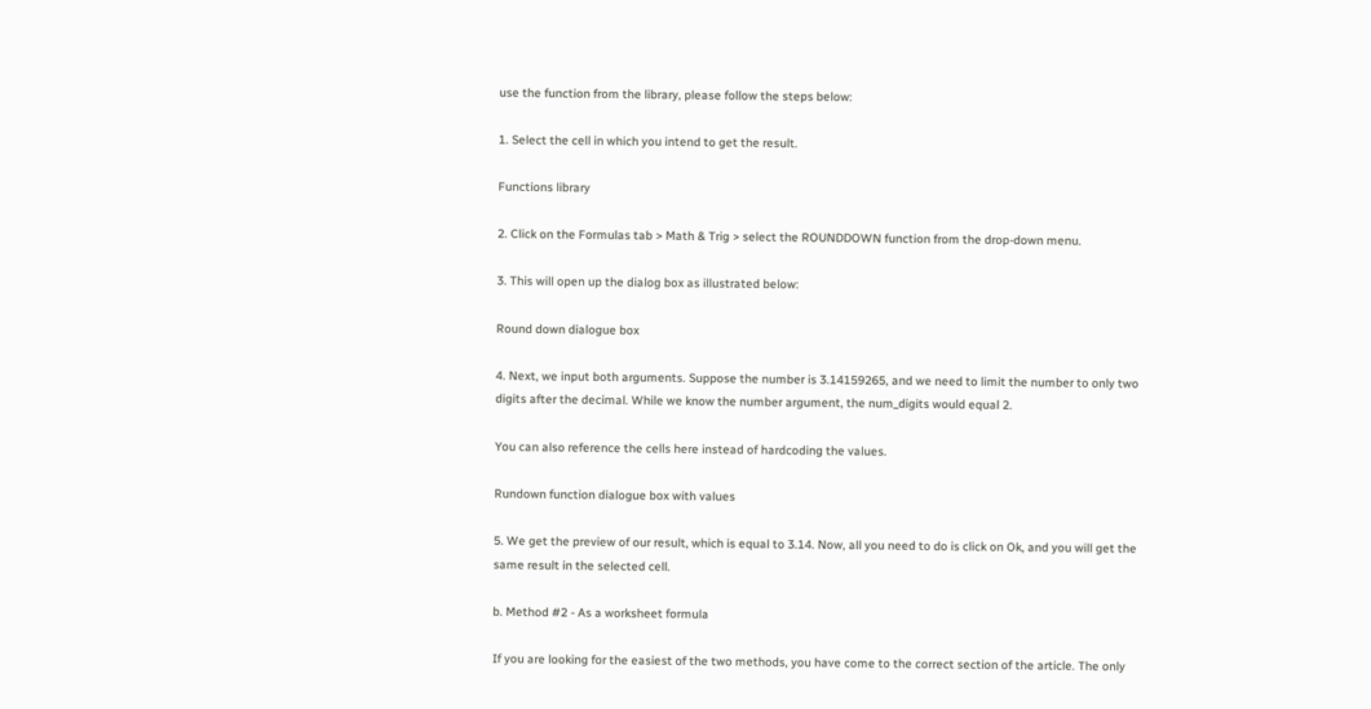use the function from the library, please follow the steps below:

1. Select the cell in which you intend to get the result.

Functions library

2. Click on the Formulas tab > Math & Trig > select the ROUNDDOWN function from the drop-down menu.

3. This will open up the dialog box as illustrated below:

Round down dialogue box

4. Next, we input both arguments. Suppose the number is 3.14159265, and we need to limit the number to only two digits after the decimal. While we know the number argument, the num_digits would equal 2.

You can also reference the cells here instead of hardcoding the values.

Rundown function dialogue box with values

5. We get the preview of our result, which is equal to 3.14. Now, all you need to do is click on Ok, and you will get the same result in the selected cell.

b. Method #2 - As a worksheet formula

If you are looking for the easiest of the two methods, you have come to the correct section of the article. The only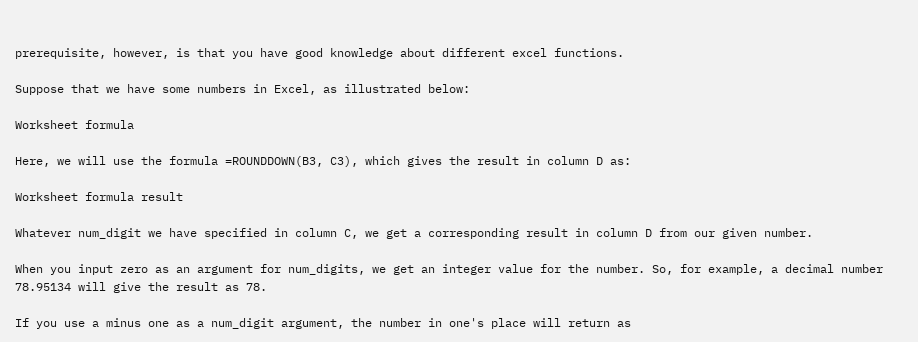prerequisite, however, is that you have good knowledge about different excel functions.

Suppose that we have some numbers in Excel, as illustrated below:

Worksheet formula

Here, we will use the formula =ROUNDDOWN(B3, C3), which gives the result in column D as:

Worksheet formula result

Whatever num_digit we have specified in column C, we get a corresponding result in column D from our given number.

When you input zero as an argument for num_digits, we get an integer value for the number. So, for example, a decimal number 78.95134 will give the result as 78.

If you use a minus one as a num_digit argument, the number in one's place will return as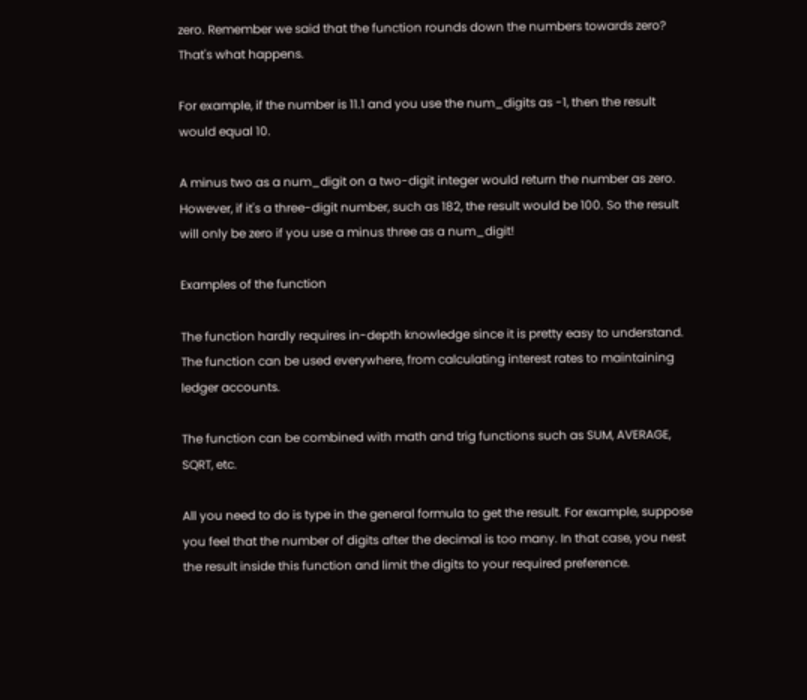zero. Remember we said that the function rounds down the numbers towards zero? That's what happens.

For example, if the number is 11.1 and you use the num_digits as -1, then the result would equal 10.

A minus two as a num_digit on a two-digit integer would return the number as zero. However, if it's a three-digit number, such as 182, the result would be 100. So the result will only be zero if you use a minus three as a num_digit!

Examples of the function

The function hardly requires in-depth knowledge since it is pretty easy to understand. The function can be used everywhere, from calculating interest rates to maintaining ledger accounts.

The function can be combined with math and trig functions such as SUM, AVERAGE, SQRT, etc.

All you need to do is type in the general formula to get the result. For example, suppose you feel that the number of digits after the decimal is too many. In that case, you nest the result inside this function and limit the digits to your required preference.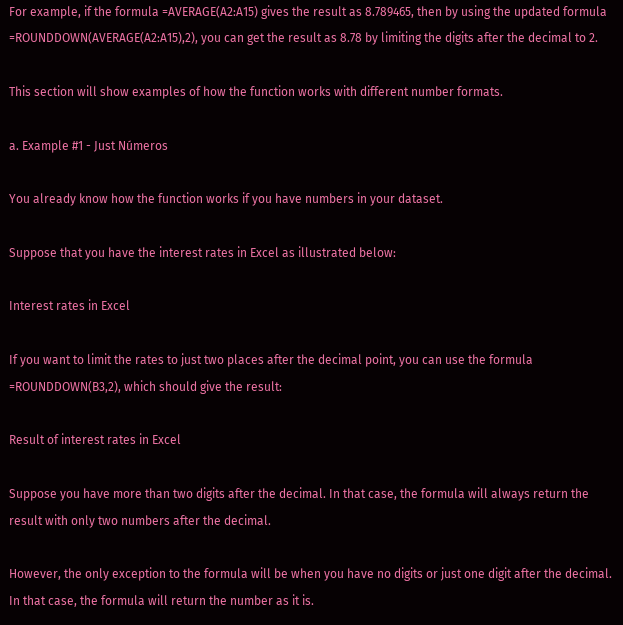For example, if the formula =AVERAGE(A2:A15) gives the result as 8.789465, then by using the updated formula =ROUNDDOWN(AVERAGE(A2:A15),2), you can get the result as 8.78 by limiting the digits after the decimal to 2.

This section will show examples of how the function works with different number formats.

a. Example #1 - Just Números

You already know how the function works if you have numbers in your dataset.

Suppose that you have the interest rates in Excel as illustrated below:

Interest rates in Excel

If you want to limit the rates to just two places after the decimal point, you can use the formula =ROUNDDOWN(B3,2), which should give the result:

Result of interest rates in Excel

Suppose you have more than two digits after the decimal. In that case, the formula will always return the result with only two numbers after the decimal.

However, the only exception to the formula will be when you have no digits or just one digit after the decimal. In that case, the formula will return the number as it is.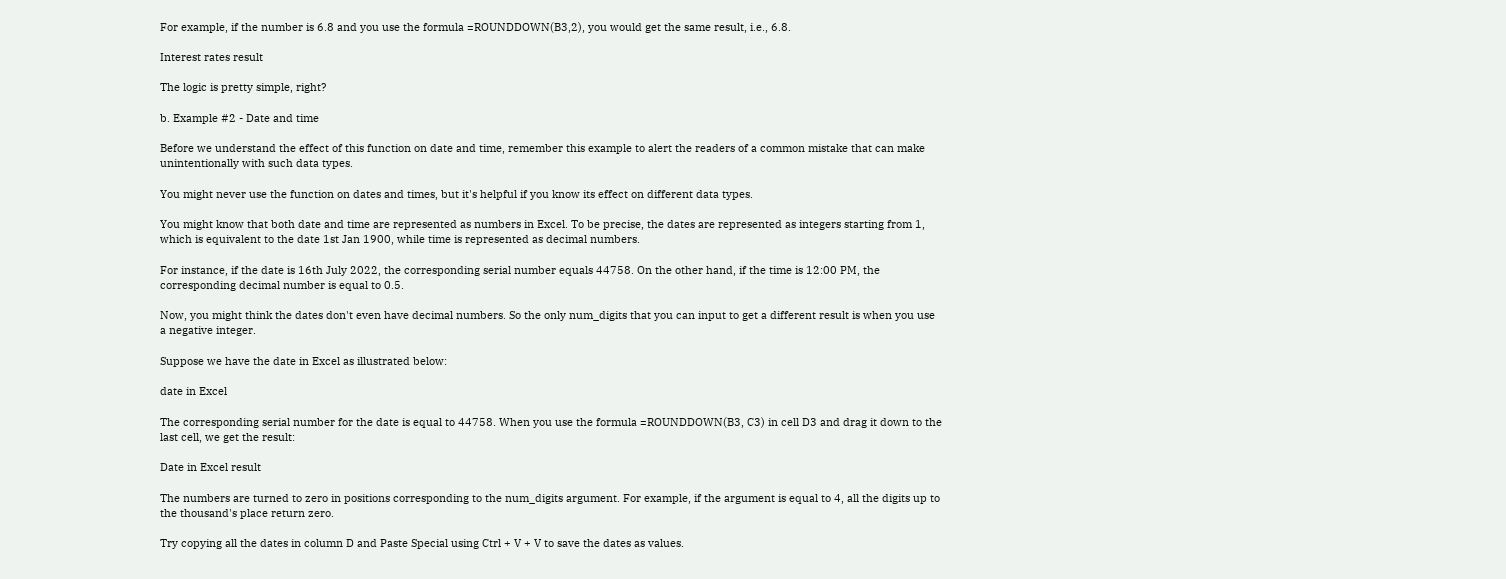For example, if the number is 6.8 and you use the formula =ROUNDDOWN(B3,2), you would get the same result, i.e., 6.8.

Interest rates result

The logic is pretty simple, right?

b. Example #2 - Date and time

Before we understand the effect of this function on date and time, remember this example to alert the readers of a common mistake that can make unintentionally with such data types.

You might never use the function on dates and times, but it's helpful if you know its effect on different data types.

You might know that both date and time are represented as numbers in Excel. To be precise, the dates are represented as integers starting from 1, which is equivalent to the date 1st Jan 1900, while time is represented as decimal numbers.

For instance, if the date is 16th July 2022, the corresponding serial number equals 44758. On the other hand, if the time is 12:00 PM, the corresponding decimal number is equal to 0.5.

Now, you might think the dates don't even have decimal numbers. So the only num_digits that you can input to get a different result is when you use a negative integer.

Suppose we have the date in Excel as illustrated below:

date in Excel

The corresponding serial number for the date is equal to 44758. When you use the formula =ROUNDDOWN(B3, C3) in cell D3 and drag it down to the last cell, we get the result:

Date in Excel result

The numbers are turned to zero in positions corresponding to the num_digits argument. For example, if the argument is equal to 4, all the digits up to the thousand's place return zero.

Try copying all the dates in column D and Paste Special using Ctrl + V + V to save the dates as values.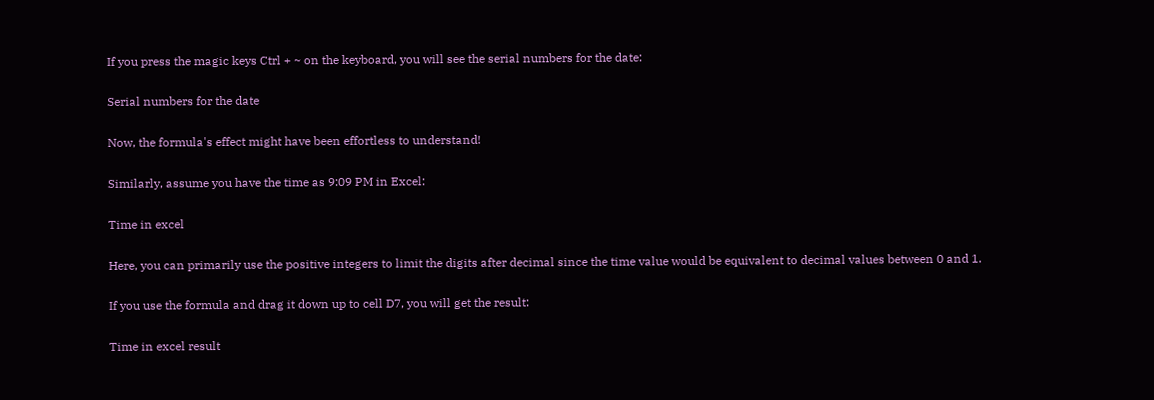If you press the magic keys Ctrl + ~ on the keyboard, you will see the serial numbers for the date:

Serial numbers for the date

Now, the formula's effect might have been effortless to understand!

Similarly, assume you have the time as 9:09 PM in Excel:

Time in excel

Here, you can primarily use the positive integers to limit the digits after decimal since the time value would be equivalent to decimal values between 0 and 1.

If you use the formula and drag it down up to cell D7, you will get the result:

Time in excel result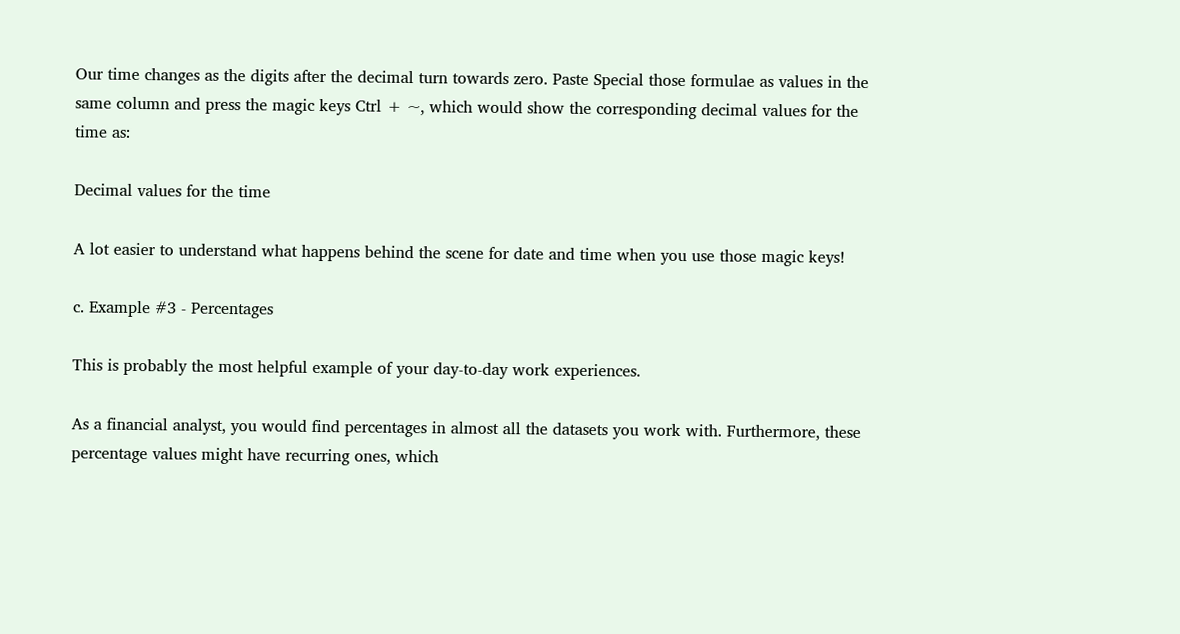Our time changes as the digits after the decimal turn towards zero. Paste Special those formulae as values in the same column and press the magic keys Ctrl + ~, which would show the corresponding decimal values for the time as:

Decimal values for the time

A lot easier to understand what happens behind the scene for date and time when you use those magic keys!

c. Example #3 - Percentages

This is probably the most helpful example of your day-to-day work experiences.

As a financial analyst, you would find percentages in almost all the datasets you work with. Furthermore, these percentage values might have recurring ones, which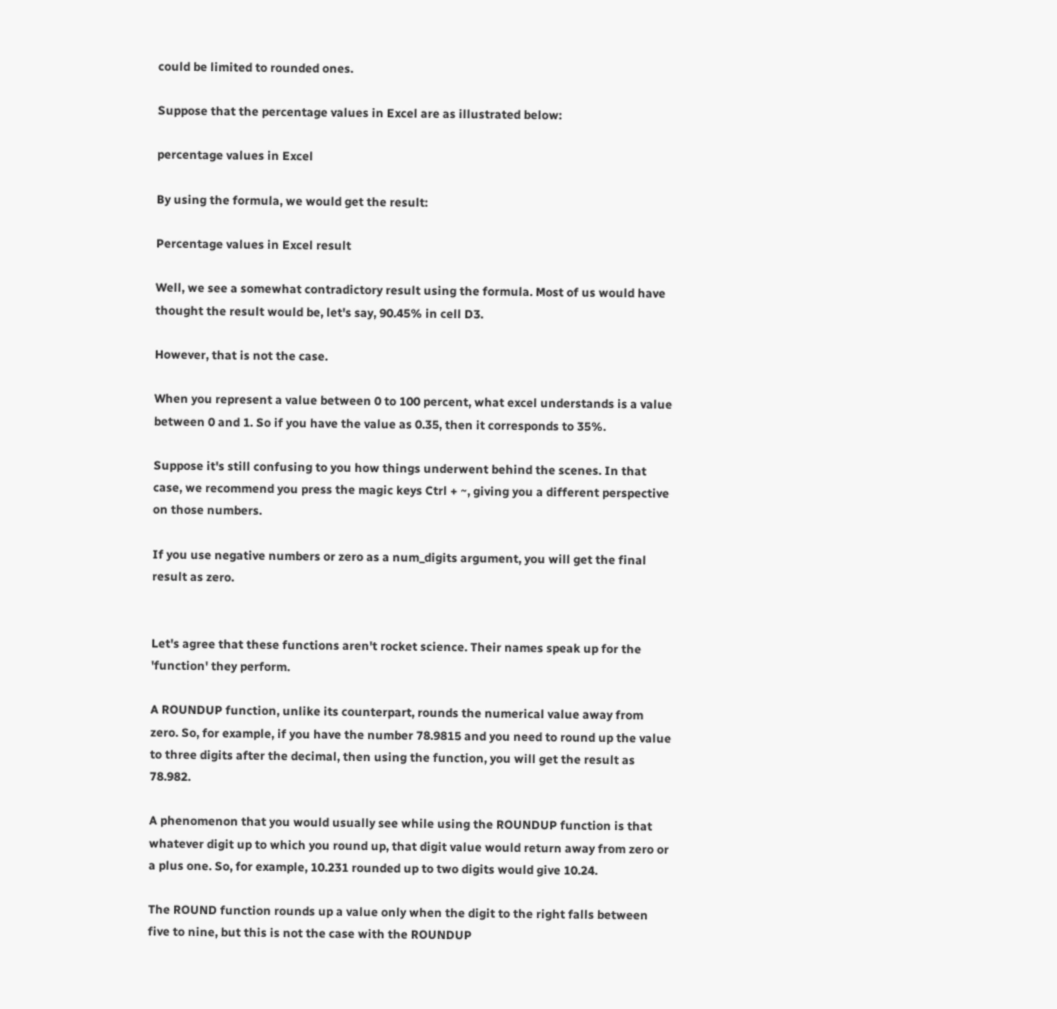could be limited to rounded ones.

Suppose that the percentage values in Excel are as illustrated below:

percentage values in Excel

By using the formula, we would get the result:

Percentage values in Excel result

Well, we see a somewhat contradictory result using the formula. Most of us would have thought the result would be, let's say, 90.45% in cell D3.

However, that is not the case.

When you represent a value between 0 to 100 percent, what excel understands is a value between 0 and 1. So if you have the value as 0.35, then it corresponds to 35%.

Suppose it's still confusing to you how things underwent behind the scenes. In that case, we recommend you press the magic keys Ctrl + ~, giving you a different perspective on those numbers.

If you use negative numbers or zero as a num_digits argument, you will get the final result as zero.


Let's agree that these functions aren't rocket science. Their names speak up for the 'function' they perform.

A ROUNDUP function, unlike its counterpart, rounds the numerical value away from zero. So, for example, if you have the number 78.9815 and you need to round up the value to three digits after the decimal, then using the function, you will get the result as 78.982.

A phenomenon that you would usually see while using the ROUNDUP function is that whatever digit up to which you round up, that digit value would return away from zero or a plus one. So, for example, 10.231 rounded up to two digits would give 10.24.

The ROUND function rounds up a value only when the digit to the right falls between five to nine, but this is not the case with the ROUNDUP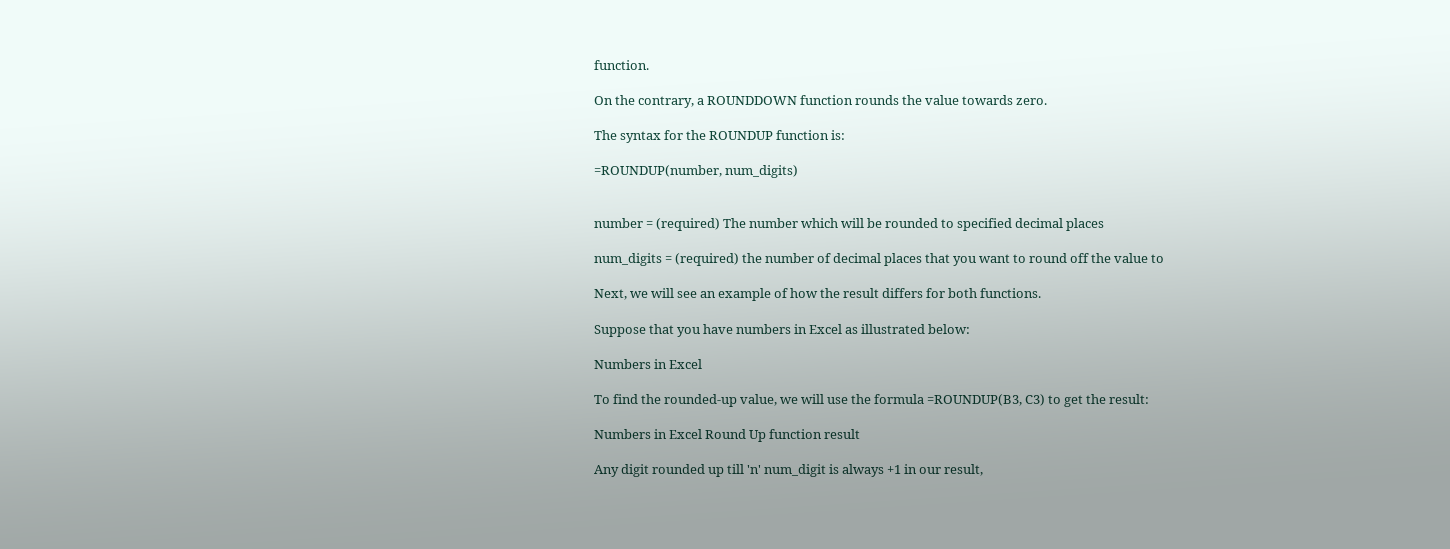function.

On the contrary, a ROUNDDOWN function rounds the value towards zero.

The syntax for the ROUNDUP function is:

=ROUNDUP(number, num_digits)


number = (required) The number which will be rounded to specified decimal places

num_digits = (required) the number of decimal places that you want to round off the value to

Next, we will see an example of how the result differs for both functions.

Suppose that you have numbers in Excel as illustrated below:

Numbers in Excel

To find the rounded-up value, we will use the formula =ROUNDUP(B3, C3) to get the result:

Numbers in Excel Round Up function result

Any digit rounded up till 'n' num_digit is always +1 in our result,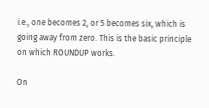i.e., one becomes 2, or 5 becomes six, which is going away from zero. This is the basic principle on which ROUNDUP works.

On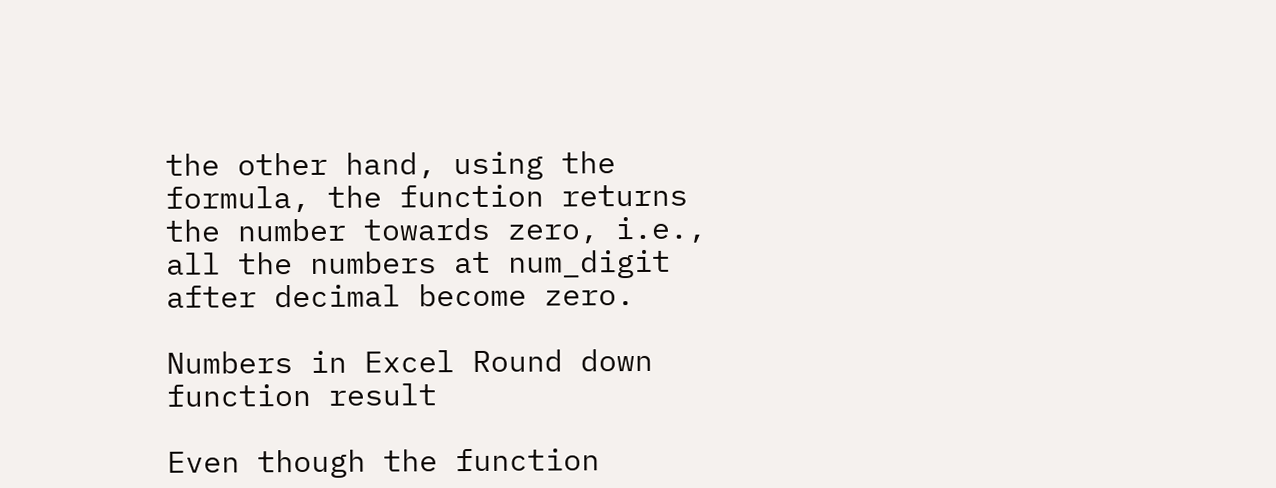the other hand, using the formula, the function returns the number towards zero, i.e., all the numbers at num_digit after decimal become zero.

Numbers in Excel Round down function result

Even though the function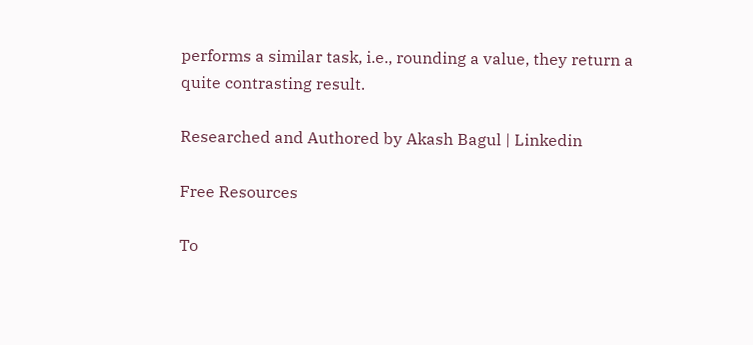performs a similar task, i.e., rounding a value, they return a quite contrasting result.

Researched and Authored by Akash Bagul | Linkedin

Free Resources

To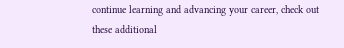continue learning and advancing your career, check out these additional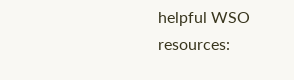helpful WSO resources: